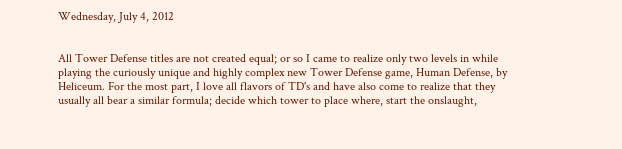Wednesday, July 4, 2012


All Tower Defense titles are not created equal; or so I came to realize only two levels in while playing the curiously unique and highly complex new Tower Defense game, Human Defense, by Heliceum. For the most part, I love all flavors of TD's and have also come to realize that they usually all bear a similar formula; decide which tower to place where, start the onslaught,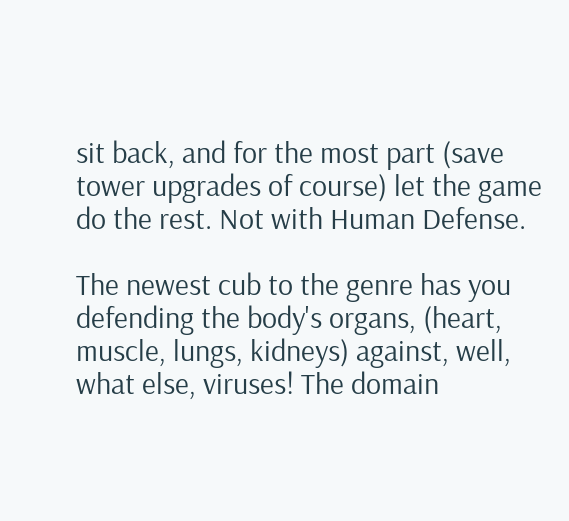sit back, and for the most part (save tower upgrades of course) let the game do the rest. Not with Human Defense.

The newest cub to the genre has you defending the body's organs, (heart, muscle, lungs, kidneys) against, well, what else, viruses! The domain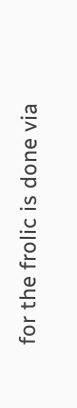for the frolic is done via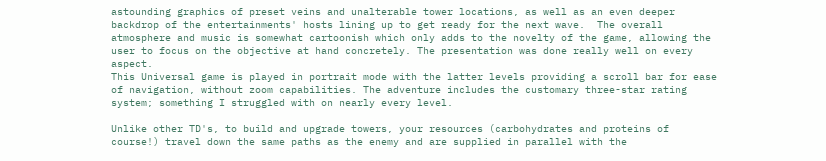astounding graphics of preset veins and unalterable tower locations, as well as an even deeper backdrop of the entertainments' hosts lining up to get ready for the next wave.  The overall atmosphere and music is somewhat cartoonish which only adds to the novelty of the game, allowing the user to focus on the objective at hand concretely. The presentation was done really well on every aspect.
This Universal game is played in portrait mode with the latter levels providing a scroll bar for ease of navigation, without zoom capabilities. The adventure includes the customary three-star rating system; something I struggled with on nearly every level.

Unlike other TD's, to build and upgrade towers, your resources (carbohydrates and proteins of course!) travel down the same paths as the enemy and are supplied in parallel with the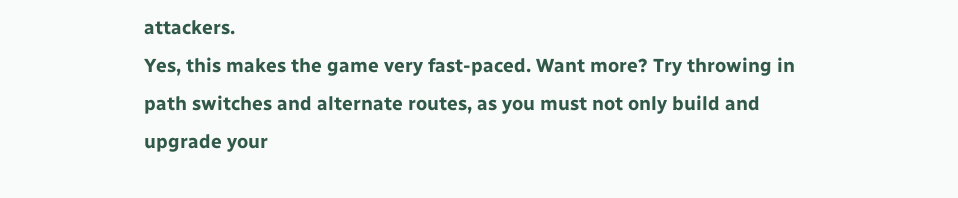attackers.
Yes, this makes the game very fast-paced. Want more? Try throwing in path switches and alternate routes, as you must not only build and upgrade your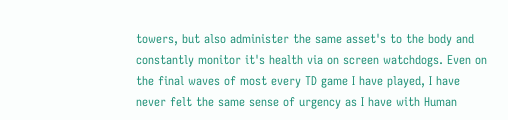towers, but also administer the same asset's to the body and constantly monitor it's health via on screen watchdogs. Even on the final waves of most every TD game I have played, I have never felt the same sense of urgency as I have with Human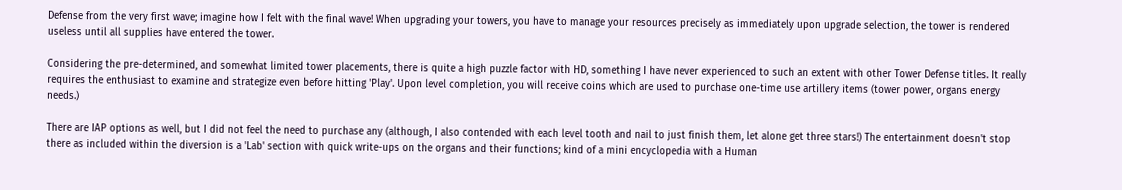Defense from the very first wave; imagine how I felt with the final wave! When upgrading your towers, you have to manage your resources precisely as immediately upon upgrade selection, the tower is rendered useless until all supplies have entered the tower.

Considering the pre-determined, and somewhat limited tower placements, there is quite a high puzzle factor with HD, something I have never experienced to such an extent with other Tower Defense titles. It really requires the enthusiast to examine and strategize even before hitting 'Play'. Upon level completion, you will receive coins which are used to purchase one-time use artillery items (tower power, organs energy needs.)

There are IAP options as well, but I did not feel the need to purchase any (although, I also contended with each level tooth and nail to just finish them, let alone get three stars!) The entertainment doesn't stop there as included within the diversion is a 'Lab' section with quick write-ups on the organs and their functions; kind of a mini encyclopedia with a Human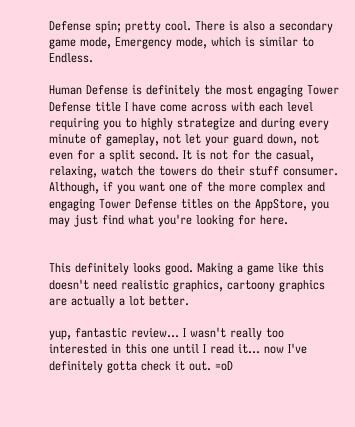Defense spin; pretty cool. There is also a secondary game mode, Emergency mode, which is similar to Endless.

Human Defense is definitely the most engaging Tower Defense title I have come across with each level requiring you to highly strategize and during every minute of gameplay, not let your guard down, not even for a split second. It is not for the casual, relaxing, watch the towers do their stuff consumer. Although, if you want one of the more complex and engaging Tower Defense titles on the AppStore, you may just find what you're looking for here.


This definitely looks good. Making a game like this doesn't need realistic graphics, cartoony graphics are actually a lot better.

yup, fantastic review... I wasn't really too interested in this one until I read it... now I've definitely gotta check it out. =oD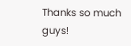Thanks so much guys!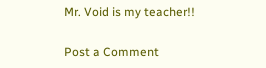Mr. Void is my teacher!!

Post a Comment